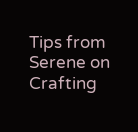Tips from Serene on Crafting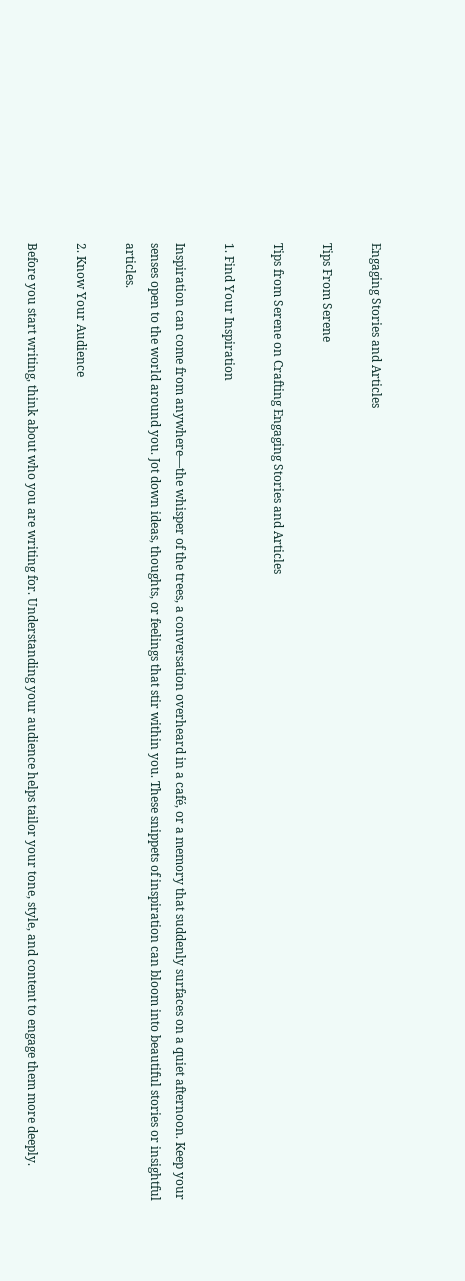Engaging Stories and Articles

Tips From Serene

Tips from Serene on Crafting Engaging Stories and Articles

1. Find Your Inspiration

Inspiration can come from anywhere—the whisper of the trees, a conversation overheard in a café, or a memory that suddenly surfaces on a quiet afternoon. Keep your senses open to the world around you. Jot down ideas, thoughts, or feelings that stir within you. These snippets of inspiration can bloom into beautiful stories or insightful articles.

2. Know Your Audience

Before you start writing, think about who you are writing for. Understanding your audience helps tailor your tone, style, and content to engage them more deeply.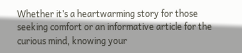Whether it’s a heartwarming story for those seeking comfort or an informative article for the curious mind, knowing your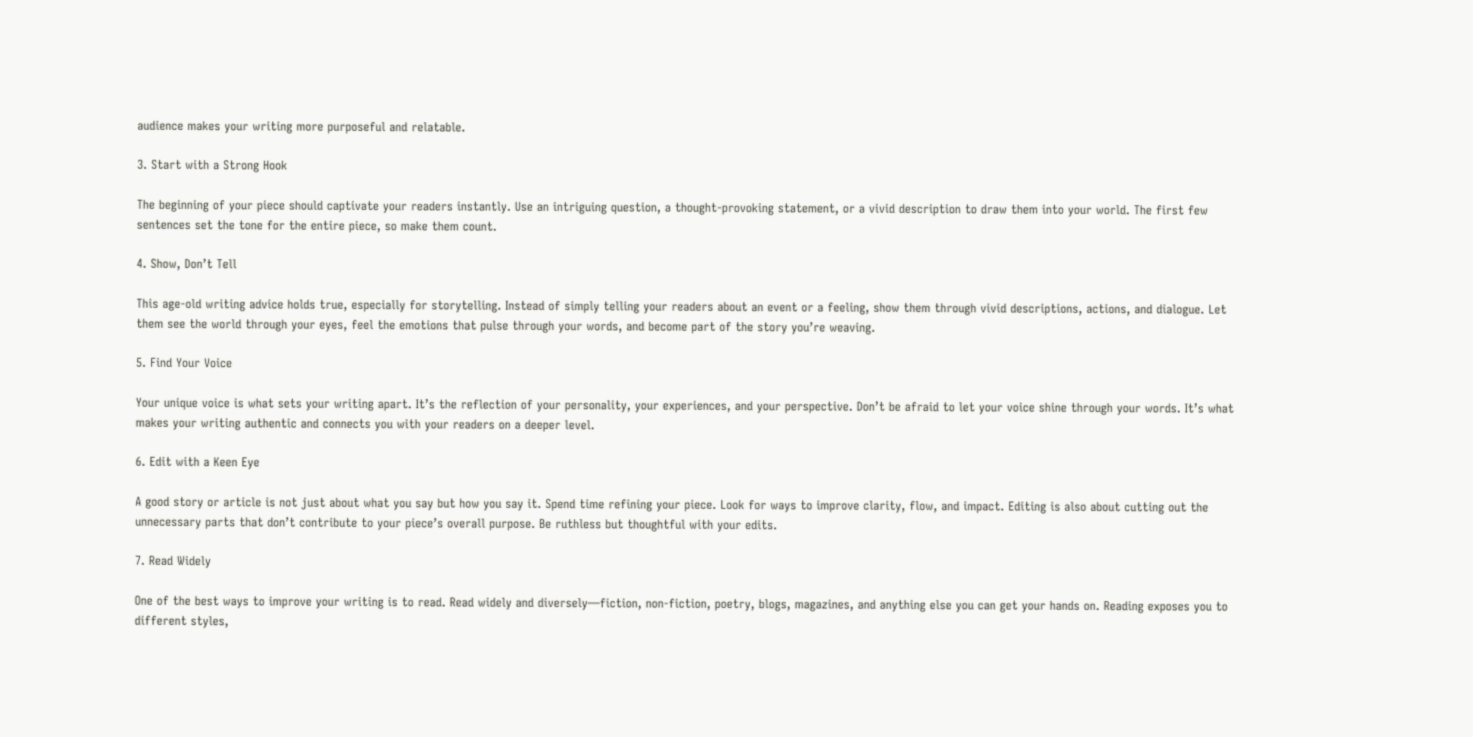audience makes your writing more purposeful and relatable.

3. Start with a Strong Hook

The beginning of your piece should captivate your readers instantly. Use an intriguing question, a thought-provoking statement, or a vivid description to draw them into your world. The first few sentences set the tone for the entire piece, so make them count.

4. Show, Don’t Tell

This age-old writing advice holds true, especially for storytelling. Instead of simply telling your readers about an event or a feeling, show them through vivid descriptions, actions, and dialogue. Let them see the world through your eyes, feel the emotions that pulse through your words, and become part of the story you’re weaving.

5. Find Your Voice

Your unique voice is what sets your writing apart. It’s the reflection of your personality, your experiences, and your perspective. Don’t be afraid to let your voice shine through your words. It’s what makes your writing authentic and connects you with your readers on a deeper level.

6. Edit with a Keen Eye

A good story or article is not just about what you say but how you say it. Spend time refining your piece. Look for ways to improve clarity, flow, and impact. Editing is also about cutting out the unnecessary parts that don’t contribute to your piece’s overall purpose. Be ruthless but thoughtful with your edits.

7. Read Widely

One of the best ways to improve your writing is to read. Read widely and diversely—fiction, non-fiction, poetry, blogs, magazines, and anything else you can get your hands on. Reading exposes you to different styles,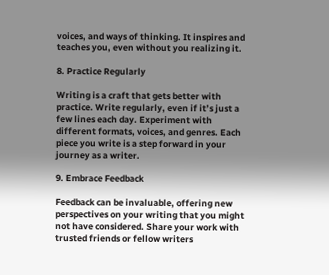voices, and ways of thinking. It inspires and teaches you, even without you realizing it.

8. Practice Regularly

Writing is a craft that gets better with practice. Write regularly, even if it’s just a few lines each day. Experiment with different formats, voices, and genres. Each piece you write is a step forward in your journey as a writer.

9. Embrace Feedback

Feedback can be invaluable, offering new perspectives on your writing that you might not have considered. Share your work with trusted friends or fellow writers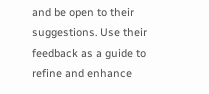and be open to their suggestions. Use their feedback as a guide to refine and enhance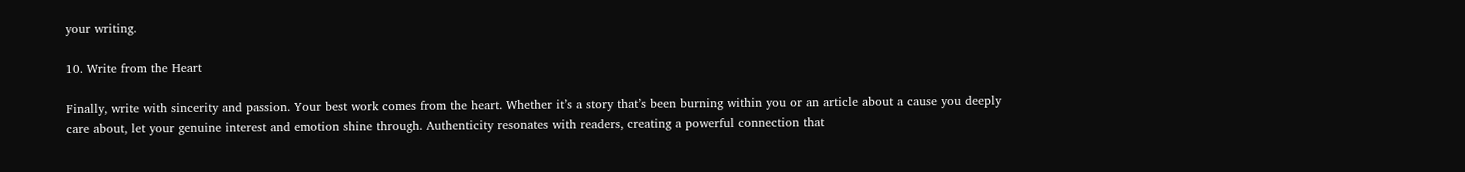your writing.

10. Write from the Heart

Finally, write with sincerity and passion. Your best work comes from the heart. Whether it’s a story that’s been burning within you or an article about a cause you deeply care about, let your genuine interest and emotion shine through. Authenticity resonates with readers, creating a powerful connection that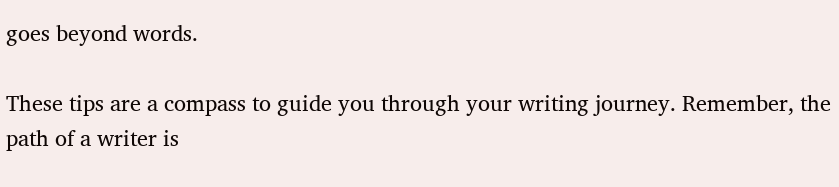goes beyond words.

These tips are a compass to guide you through your writing journey. Remember, the path of a writer is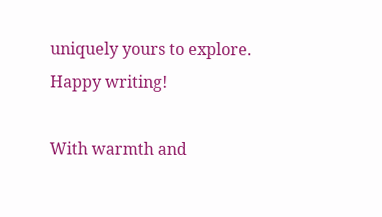uniquely yours to explore. Happy writing!

With warmth and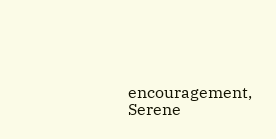encouragement, Serene